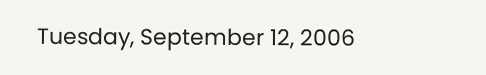Tuesday, September 12, 2006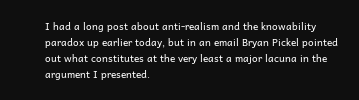I had a long post about anti-realism and the knowability paradox up earlier today, but in an email Bryan Pickel pointed out what constitutes at the very least a major lacuna in the argument I presented.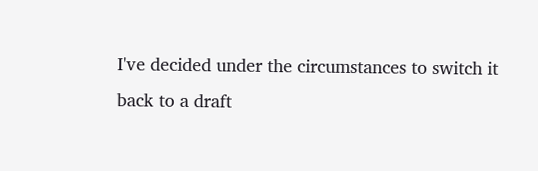I've decided under the circumstances to switch it back to a draft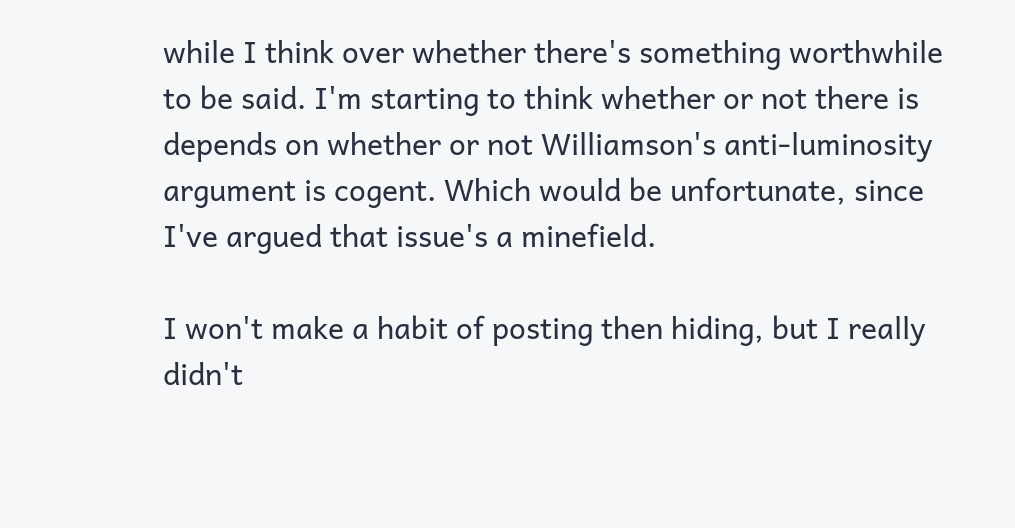while I think over whether there's something worthwhile to be said. I'm starting to think whether or not there is depends on whether or not Williamson's anti-luminosity argument is cogent. Which would be unfortunate, since I've argued that issue's a minefield.

I won't make a habit of posting then hiding, but I really didn't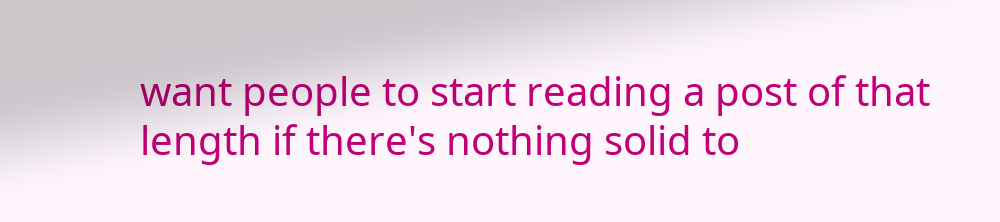want people to start reading a post of that length if there's nothing solid to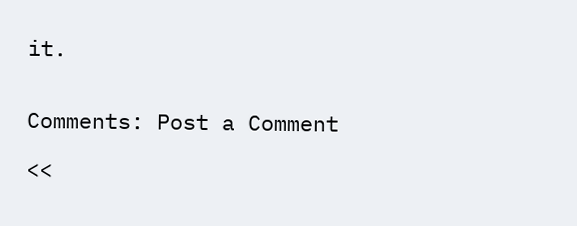it.


Comments: Post a Comment

<<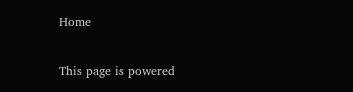Home

This page is powered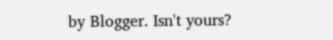by Blogger. Isn't yours?